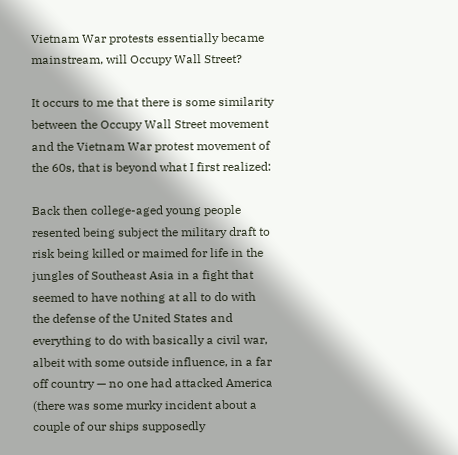Vietnam War protests essentially became mainstream, will Occupy Wall Street?

It occurs to me that there is some similarity between the Occupy Wall Street movement and the Vietnam War protest movement of the 60s, that is beyond what I first realized:

Back then college-aged young people resented being subject the military draft to risk being killed or maimed for life in the jungles of Southeast Asia in a fight that seemed to have nothing at all to do with the defense of the United States and everything to do with basically a civil war, albeit with some outside influence, in a far off country — no one had attacked America (there was some murky incident about a couple of our ships supposedly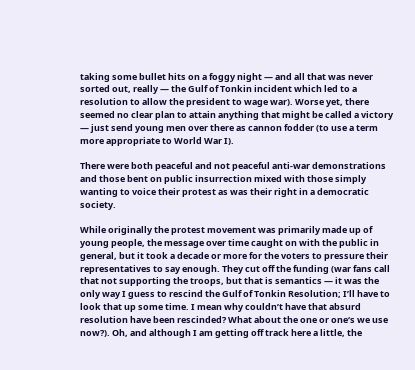taking some bullet hits on a foggy night — and all that was never sorted out, really — the Gulf of Tonkin incident which led to a resolution to allow the president to wage war). Worse yet, there seemed no clear plan to attain anything that might be called a victory — just send young men over there as cannon fodder (to use a term more appropriate to World War I).

There were both peaceful and not peaceful anti-war demonstrations and those bent on public insurrection mixed with those simply wanting to voice their protest as was their right in a democratic society.

While originally the protest movement was primarily made up of young people, the message over time caught on with the public in general, but it took a decade or more for the voters to pressure their representatives to say enough. They cut off the funding (war fans call that not supporting the troops, but that is semantics — it was the only way I guess to rescind the Gulf of Tonkin Resolution; I’ll have to look that up some time. I mean why couldn’t have that absurd resolution have been rescinded? What about the one or one‘s we use now?). Oh, and although I am getting off track here a little, the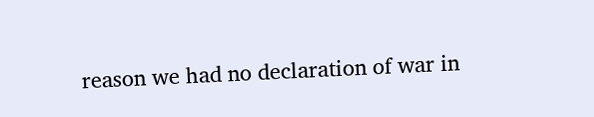reason we had no declaration of war in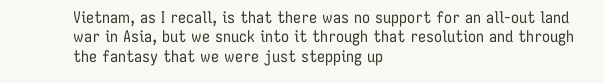Vietnam, as I recall, is that there was no support for an all-out land war in Asia, but we snuck into it through that resolution and through the fantasy that we were just stepping up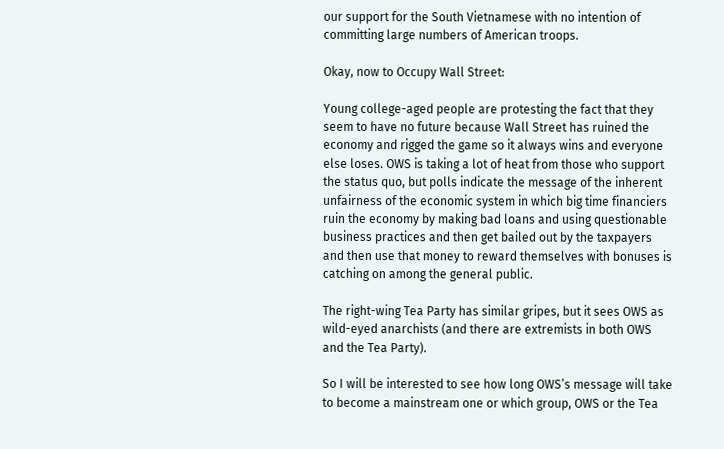our support for the South Vietnamese with no intention of committing large numbers of American troops.

Okay, now to Occupy Wall Street:

Young college-aged people are protesting the fact that they seem to have no future because Wall Street has ruined the economy and rigged the game so it always wins and everyone else loses. OWS is taking a lot of heat from those who support the status quo, but polls indicate the message of the inherent unfairness of the economic system in which big time financiers ruin the economy by making bad loans and using questionable business practices and then get bailed out by the taxpayers and then use that money to reward themselves with bonuses is catching on among the general public.

The right-wing Tea Party has similar gripes, but it sees OWS as wild-eyed anarchists (and there are extremists in both OWS and the Tea Party).

So I will be interested to see how long OWS’s message will take to become a mainstream one or which group, OWS or the Tea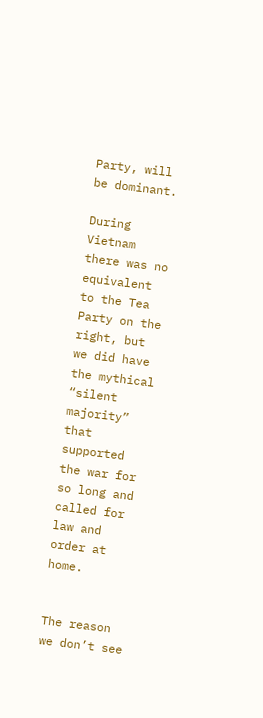Party, will be dominant.

During Vietnam there was no equivalent to the Tea Party on the right, but we did have the mythical “silent majority” that supported the war for so long and called for law and order at home.


The reason we don’t see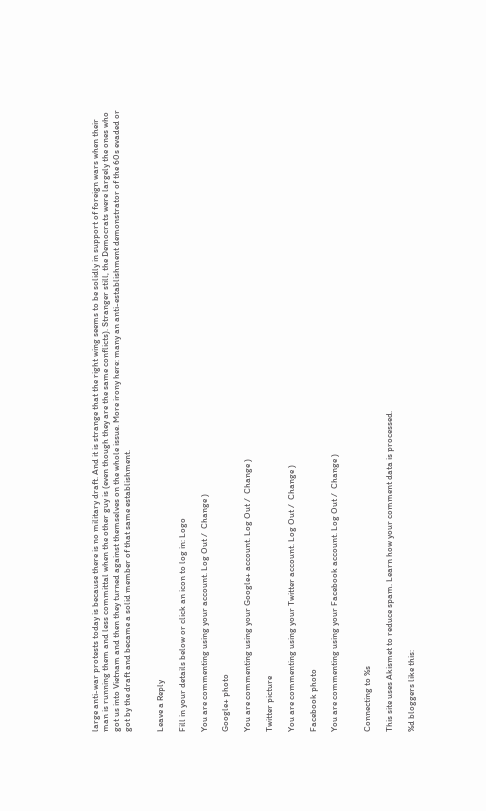large anti-war protests today is because there is no military draft. And it is strange that the right wing seems to be solidly in support of foreign wars when their man is running them and less committal when the other guy is (even though they are the same conflicts). Stranger still, the Democrats were largely the ones who got us into Vietnam and then they turned against themselves on the whole issue. More irony here: many an anti-establishment demonstrator of the 60s evaded or got by the draft and became a solid member of that same establishment.


Leave a Reply

Fill in your details below or click an icon to log in: Logo

You are commenting using your account. Log Out /  Change )

Google+ photo

You are commenting using your Google+ account. Log Out /  Change )

Twitter picture

You are commenting using your Twitter account. Log Out /  Change )

Facebook photo

You are commenting using your Facebook account. Log Out /  Change )


Connecting to %s

This site uses Akismet to reduce spam. Learn how your comment data is processed.

%d bloggers like this: